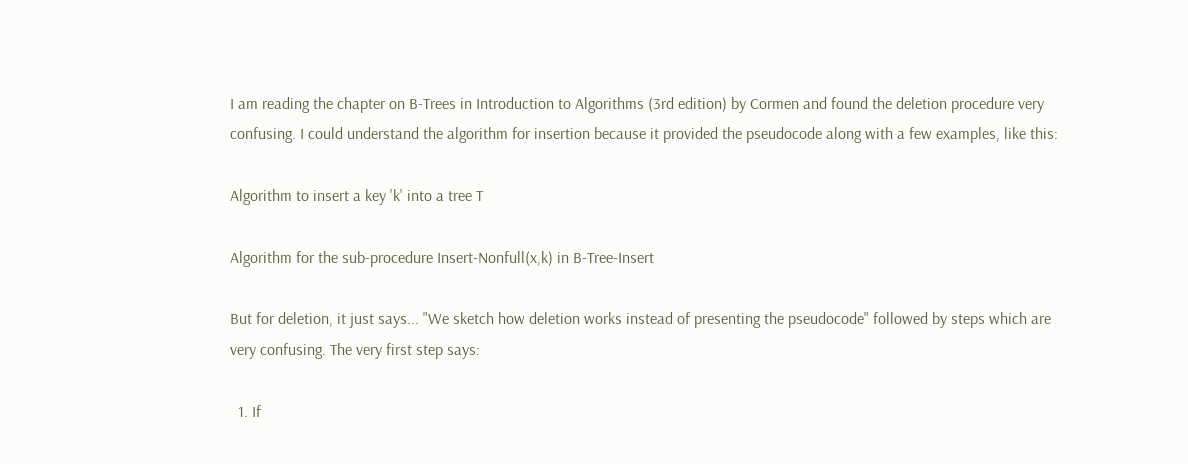I am reading the chapter on B-Trees in Introduction to Algorithms (3rd edition) by Cormen and found the deletion procedure very confusing. I could understand the algorithm for insertion because it provided the pseudocode along with a few examples, like this:

Algorithm to insert a key 'k' into a tree T

Algorithm for the sub-procedure Insert-Nonfull(x,k) in B-Tree-Insert

But for deletion, it just says... "We sketch how deletion works instead of presenting the pseudocode" followed by steps which are very confusing. The very first step says:

  1. If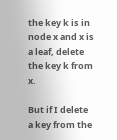the key k is in node x and x is a leaf, delete the key k from x.

But if I delete a key from the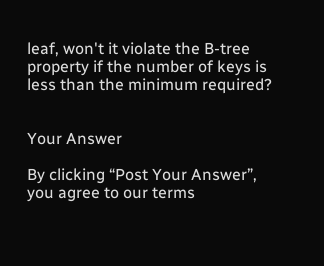leaf, won't it violate the B-tree property if the number of keys is less than the minimum required?


Your Answer

By clicking “Post Your Answer”, you agree to our terms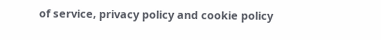of service, privacy policy and cookie policy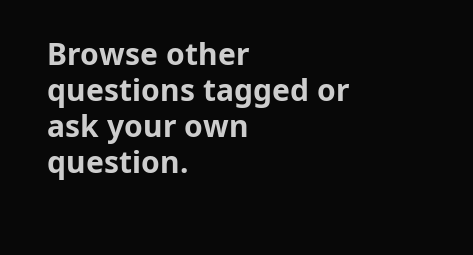Browse other questions tagged or ask your own question.